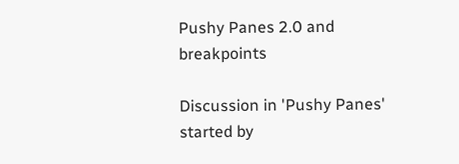Pushy Panes 2.0 and breakpoints

Discussion in 'Pushy Panes' started by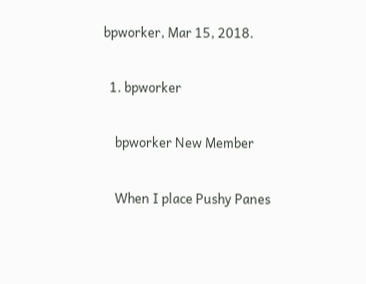bpworker, Mar 15, 2018.

  1. bpworker

    bpworker New Member

    When I place Pushy Panes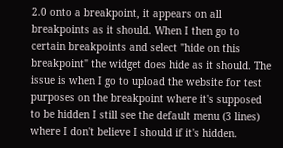2.0 onto a breakpoint, it appears on all breakpoints as it should. When I then go to certain breakpoints and select "hide on this breakpoint" the widget does hide as it should. The issue is when I go to upload the website for test purposes on the breakpoint where it's supposed to be hidden I still see the default menu (3 lines) where I don't believe I should if it's hidden.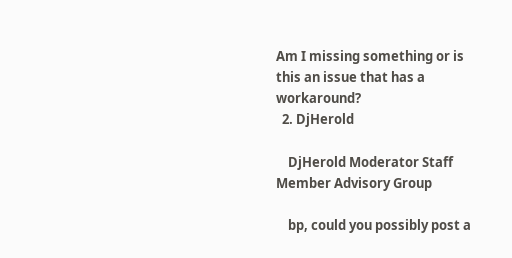Am I missing something or is this an issue that has a workaround?
  2. DjHerold

    DjHerold Moderator Staff Member Advisory Group

    bp, could you possibly post a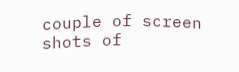couple of screen shots of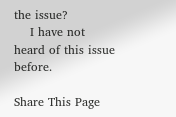the issue?
    I have not heard of this issue before.

Share This Page